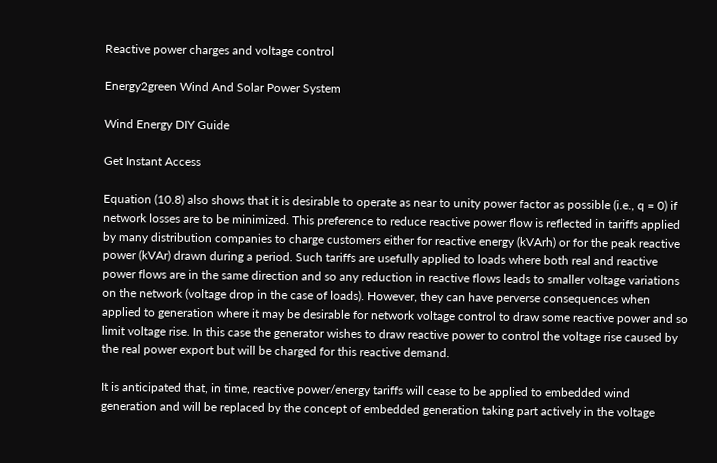Reactive power charges and voltage control

Energy2green Wind And Solar Power System

Wind Energy DIY Guide

Get Instant Access

Equation (10.8) also shows that it is desirable to operate as near to unity power factor as possible (i.e., q = 0) if network losses are to be minimized. This preference to reduce reactive power flow is reflected in tariffs applied by many distribution companies to charge customers either for reactive energy (kVArh) or for the peak reactive power (kVAr) drawn during a period. Such tariffs are usefully applied to loads where both real and reactive power flows are in the same direction and so any reduction in reactive flows leads to smaller voltage variations on the network (voltage drop in the case of loads). However, they can have perverse consequences when applied to generation where it may be desirable for network voltage control to draw some reactive power and so limit voltage rise. In this case the generator wishes to draw reactive power to control the voltage rise caused by the real power export but will be charged for this reactive demand.

It is anticipated that, in time, reactive power/energy tariffs will cease to be applied to embedded wind generation and will be replaced by the concept of embedded generation taking part actively in the voltage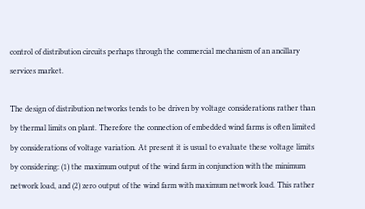control of distribution circuits perhaps through the commercial mechanism of an ancillary services market.

The design of distribution networks tends to be driven by voltage considerations rather than by thermal limits on plant. Therefore the connection of embedded wind farms is often limited by considerations of voltage variation. At present it is usual to evaluate these voltage limits by considering: (1) the maximum output of the wind farm in conjunction with the minimum network load, and (2) zero output of the wind farm with maximum network load. This rather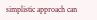simplistic approach can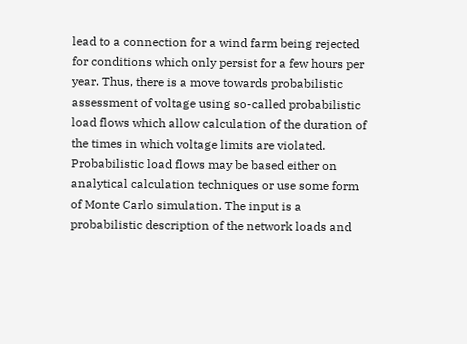lead to a connection for a wind farm being rejected for conditions which only persist for a few hours per year. Thus, there is a move towards probabilistic assessment of voltage using so-called probabilistic load flows which allow calculation of the duration of the times in which voltage limits are violated. Probabilistic load flows may be based either on analytical calculation techniques or use some form of Monte Carlo simulation. The input is a probabilistic description of the network loads and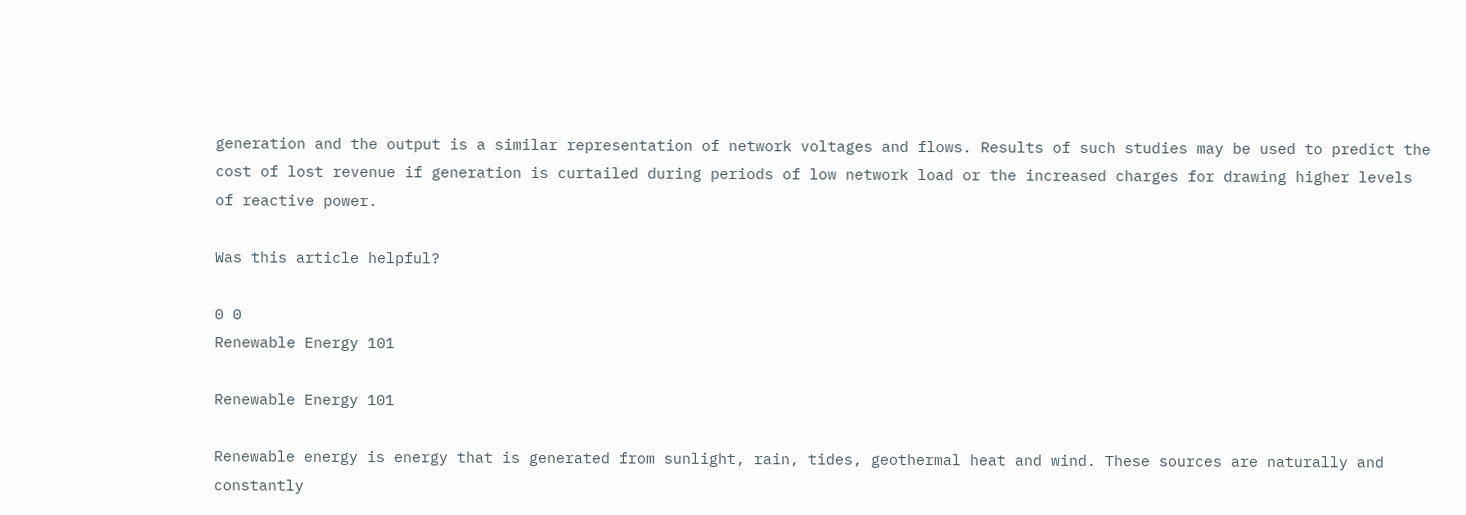generation and the output is a similar representation of network voltages and flows. Results of such studies may be used to predict the cost of lost revenue if generation is curtailed during periods of low network load or the increased charges for drawing higher levels of reactive power.

Was this article helpful?

0 0
Renewable Energy 101

Renewable Energy 101

Renewable energy is energy that is generated from sunlight, rain, tides, geothermal heat and wind. These sources are naturally and constantly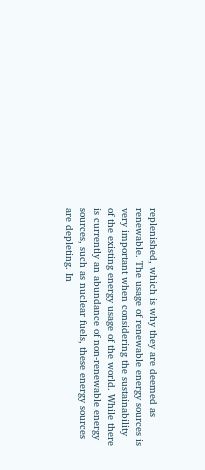replenished, which is why they are deemed as renewable. The usage of renewable energy sources is very important when considering the sustainability of the existing energy usage of the world. While there is currently an abundance of non-renewable energy sources, such as nuclear fuels, these energy sources are depleting. In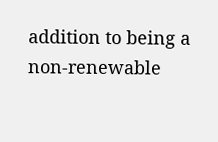addition to being a non-renewable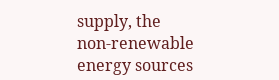supply, the non-renewable energy sources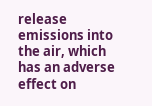release emissions into the air, which has an adverse effect on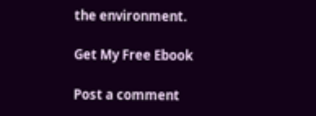the environment.

Get My Free Ebook

Post a comment